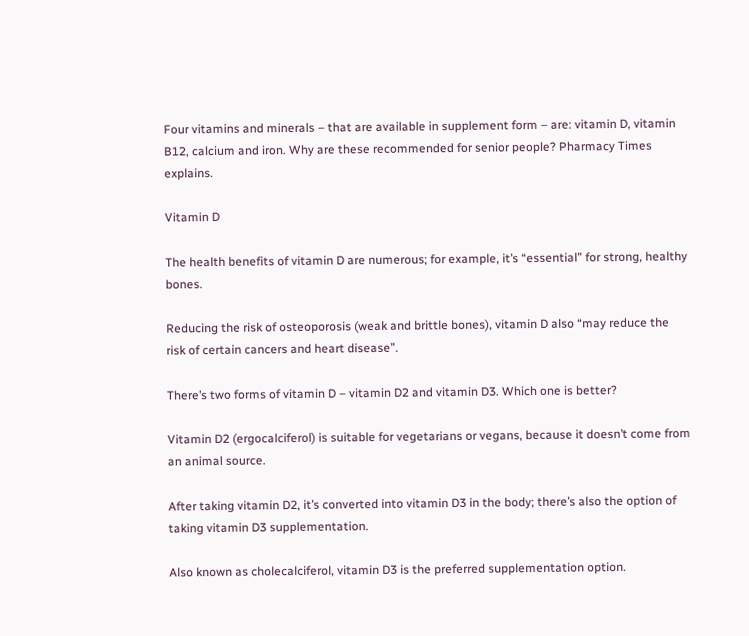Four vitamins and minerals – that are available in supplement form – are: vitamin D, vitamin B12, calcium and iron. Why are these recommended for senior people? Pharmacy Times explains.

Vitamin D

The health benefits of vitamin D are numerous; for example, it’s “essential” for strong, healthy bones.

Reducing the risk of osteoporosis (weak and brittle bones), vitamin D also “may reduce the risk of certain cancers and heart disease”.

There’s two forms of vitamin D – vitamin D2 and vitamin D3. Which one is better?

Vitamin D2 (ergocalciferol) is suitable for vegetarians or vegans, because it doesn’t come from an animal source.

After taking vitamin D2, it’s converted into vitamin D3 in the body; there’s also the option of taking vitamin D3 supplementation.

Also known as cholecalciferol, vitamin D3 is the preferred supplementation option.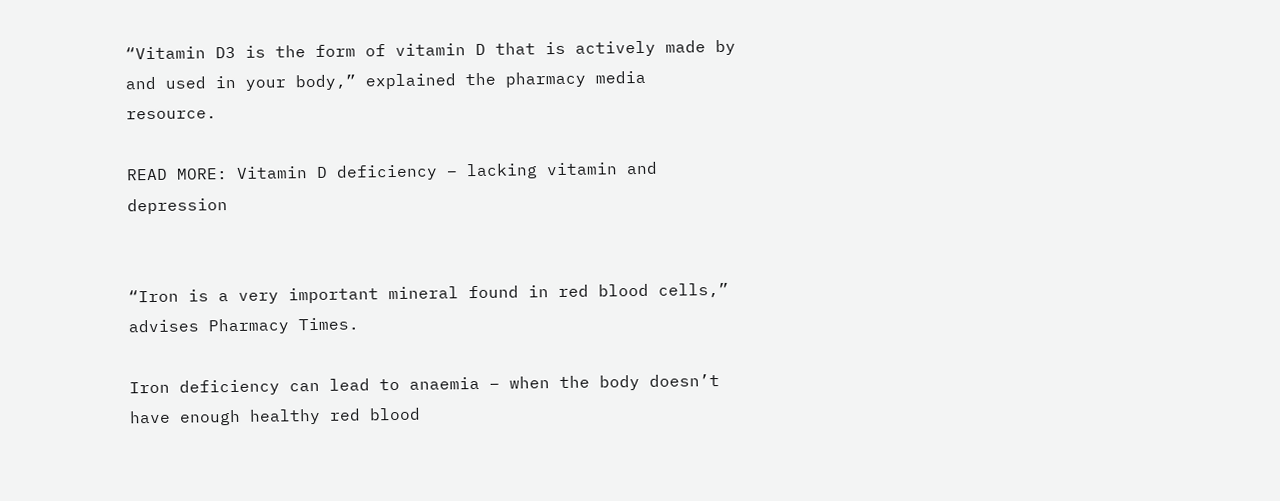“Vitamin D3 is the form of vitamin D that is actively made by and used in your body,” explained the pharmacy media resource.

READ MORE: Vitamin D deficiency – lacking vitamin and depression


“Iron is a very important mineral found in red blood cells,” advises Pharmacy Times.

Iron deficiency can lead to anaemia – when the body doesn’t have enough healthy red blood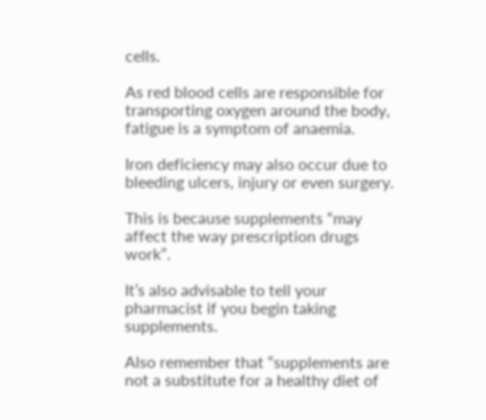cells.

As red blood cells are responsible for transporting oxygen around the body, fatigue is a symptom of anaemia.

Iron deficiency may also occur due to bleeding ulcers, injury or even surgery.

This is because supplements “may affect the way prescription drugs work”.

It’s also advisable to tell your pharmacist if you begin taking supplements.

Also remember that “supplements are not a substitute for a healthy diet of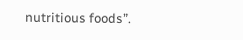nutritious foods”.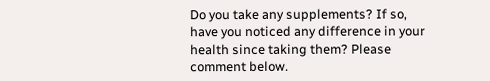Do you take any supplements? If so, have you noticed any difference in your health since taking them? Please comment below.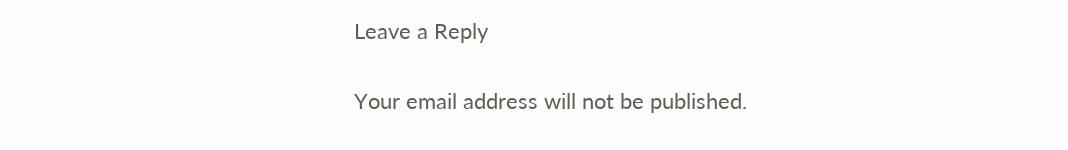Leave a Reply

Your email address will not be published.